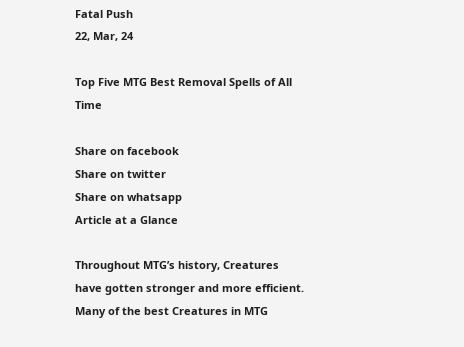Fatal Push
22, Mar, 24

Top Five MTG Best Removal Spells of All Time

Share on facebook
Share on twitter
Share on whatsapp
Article at a Glance

Throughout MTG’s history, Creatures have gotten stronger and more efficient. Many of the best Creatures in MTG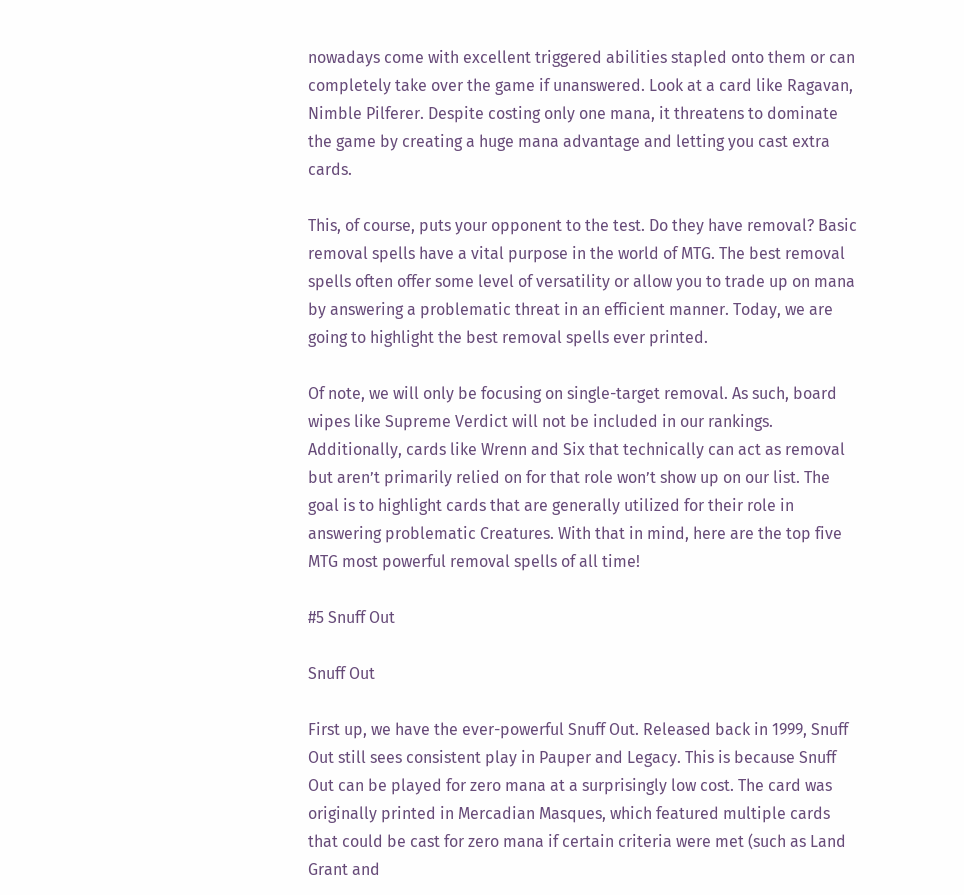nowadays come with excellent triggered abilities stapled onto them or can completely take over the game if unanswered. Look at a card like Ragavan, Nimble Pilferer. Despite costing only one mana, it threatens to dominate the game by creating a huge mana advantage and letting you cast extra cards.

This, of course, puts your opponent to the test. Do they have removal? Basic removal spells have a vital purpose in the world of MTG. The best removal spells often offer some level of versatility or allow you to trade up on mana by answering a problematic threat in an efficient manner. Today, we are going to highlight the best removal spells ever printed.

Of note, we will only be focusing on single-target removal. As such, board wipes like Supreme Verdict will not be included in our rankings. Additionally, cards like Wrenn and Six that technically can act as removal but aren’t primarily relied on for that role won’t show up on our list. The goal is to highlight cards that are generally utilized for their role in answering problematic Creatures. With that in mind, here are the top five MTG most powerful removal spells of all time!

#5 Snuff Out

Snuff Out

First up, we have the ever-powerful Snuff Out. Released back in 1999, Snuff Out still sees consistent play in Pauper and Legacy. This is because Snuff Out can be played for zero mana at a surprisingly low cost. The card was originally printed in Mercadian Masques, which featured multiple cards that could be cast for zero mana if certain criteria were met (such as Land Grant and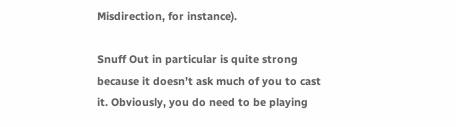Misdirection, for instance).

Snuff Out in particular is quite strong because it doesn’t ask much of you to cast it. Obviously, you do need to be playing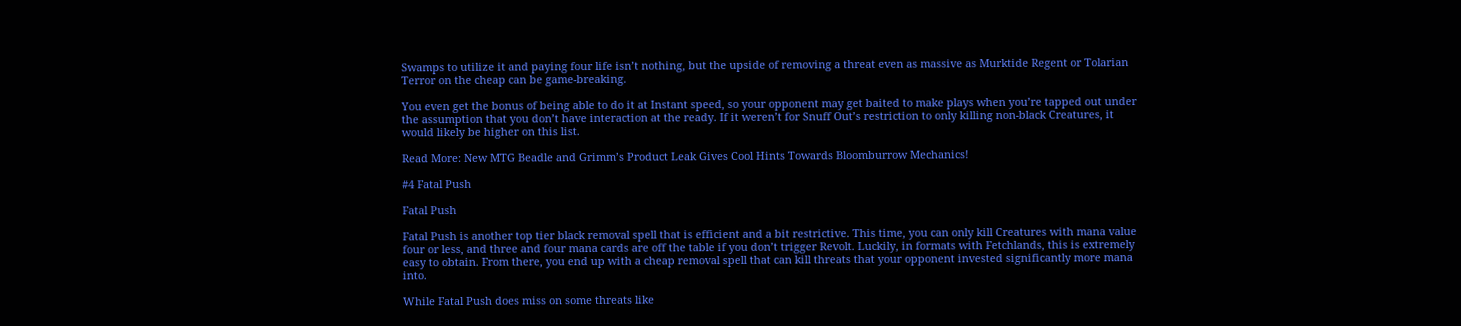Swamps to utilize it and paying four life isn’t nothing, but the upside of removing a threat even as massive as Murktide Regent or Tolarian Terror on the cheap can be game-breaking.

You even get the bonus of being able to do it at Instant speed, so your opponent may get baited to make plays when you’re tapped out under the assumption that you don’t have interaction at the ready. If it weren’t for Snuff Out’s restriction to only killing non-black Creatures, it would likely be higher on this list.

Read More: New MTG Beadle and Grimm’s Product Leak Gives Cool Hints Towards Bloomburrow Mechanics!

#4 Fatal Push

Fatal Push

Fatal Push is another top tier black removal spell that is efficient and a bit restrictive. This time, you can only kill Creatures with mana value four or less, and three and four mana cards are off the table if you don’t trigger Revolt. Luckily, in formats with Fetchlands, this is extremely easy to obtain. From there, you end up with a cheap removal spell that can kill threats that your opponent invested significantly more mana into.

While Fatal Push does miss on some threats like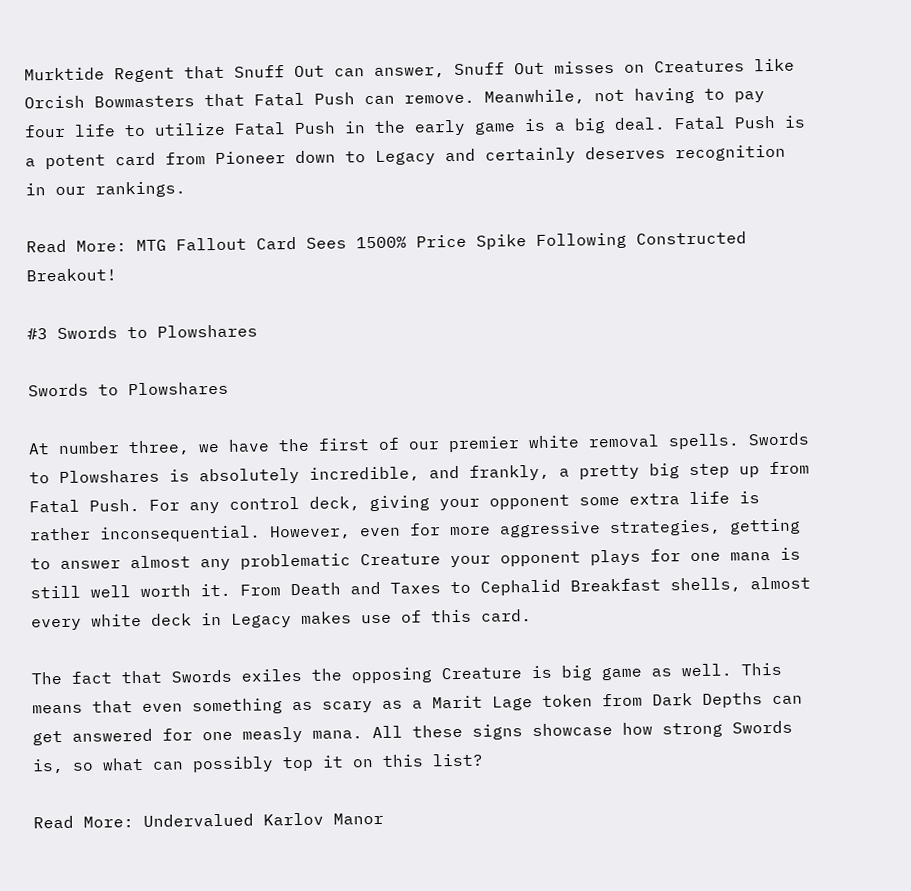Murktide Regent that Snuff Out can answer, Snuff Out misses on Creatures like Orcish Bowmasters that Fatal Push can remove. Meanwhile, not having to pay four life to utilize Fatal Push in the early game is a big deal. Fatal Push is a potent card from Pioneer down to Legacy and certainly deserves recognition in our rankings.

Read More: MTG Fallout Card Sees 1500% Price Spike Following Constructed Breakout!

#3 Swords to Plowshares

Swords to Plowshares

At number three, we have the first of our premier white removal spells. Swords to Plowshares is absolutely incredible, and frankly, a pretty big step up from Fatal Push. For any control deck, giving your opponent some extra life is rather inconsequential. However, even for more aggressive strategies, getting to answer almost any problematic Creature your opponent plays for one mana is still well worth it. From Death and Taxes to Cephalid Breakfast shells, almost every white deck in Legacy makes use of this card.

The fact that Swords exiles the opposing Creature is big game as well. This means that even something as scary as a Marit Lage token from Dark Depths can get answered for one measly mana. All these signs showcase how strong Swords is, so what can possibly top it on this list?

Read More: Undervalued Karlov Manor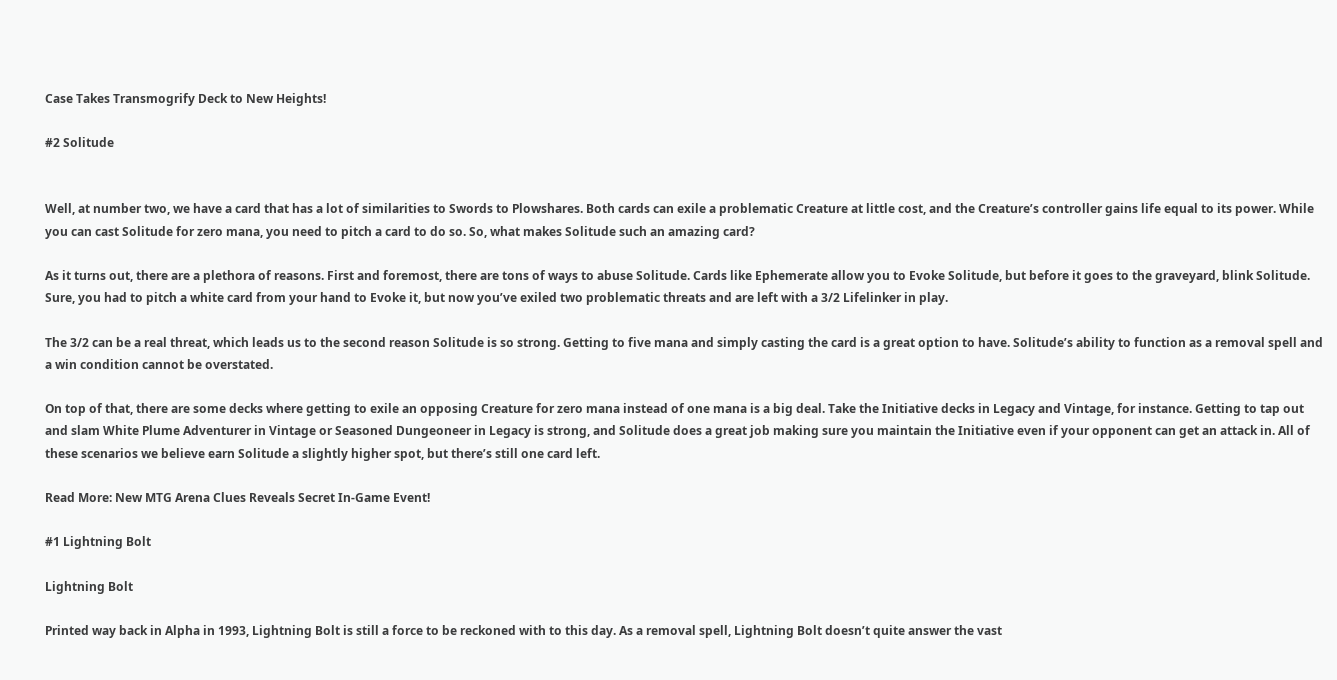Case Takes Transmogrify Deck to New Heights!

#2 Solitude


Well, at number two, we have a card that has a lot of similarities to Swords to Plowshares. Both cards can exile a problematic Creature at little cost, and the Creature’s controller gains life equal to its power. While you can cast Solitude for zero mana, you need to pitch a card to do so. So, what makes Solitude such an amazing card?

As it turns out, there are a plethora of reasons. First and foremost, there are tons of ways to abuse Solitude. Cards like Ephemerate allow you to Evoke Solitude, but before it goes to the graveyard, blink Solitude. Sure, you had to pitch a white card from your hand to Evoke it, but now you’ve exiled two problematic threats and are left with a 3/2 Lifelinker in play.

The 3/2 can be a real threat, which leads us to the second reason Solitude is so strong. Getting to five mana and simply casting the card is a great option to have. Solitude’s ability to function as a removal spell and a win condition cannot be overstated.

On top of that, there are some decks where getting to exile an opposing Creature for zero mana instead of one mana is a big deal. Take the Initiative decks in Legacy and Vintage, for instance. Getting to tap out and slam White Plume Adventurer in Vintage or Seasoned Dungeoneer in Legacy is strong, and Solitude does a great job making sure you maintain the Initiative even if your opponent can get an attack in. All of these scenarios we believe earn Solitude a slightly higher spot, but there’s still one card left.

Read More: New MTG Arena Clues Reveals Secret In-Game Event!

#1 Lightning Bolt

Lightning Bolt

Printed way back in Alpha in 1993, Lightning Bolt is still a force to be reckoned with to this day. As a removal spell, Lightning Bolt doesn’t quite answer the vast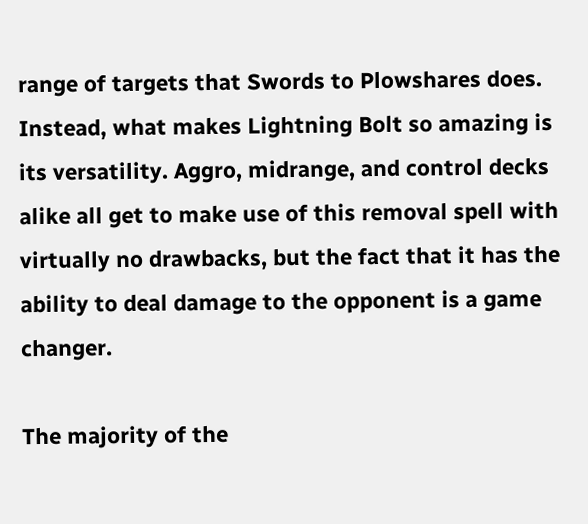range of targets that Swords to Plowshares does. Instead, what makes Lightning Bolt so amazing is its versatility. Aggro, midrange, and control decks alike all get to make use of this removal spell with virtually no drawbacks, but the fact that it has the ability to deal damage to the opponent is a game changer.

The majority of the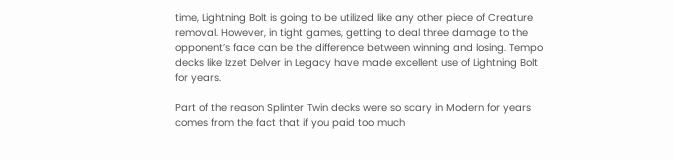time, Lightning Bolt is going to be utilized like any other piece of Creature removal. However, in tight games, getting to deal three damage to the opponent’s face can be the difference between winning and losing. Tempo decks like Izzet Delver in Legacy have made excellent use of Lightning Bolt for years.

Part of the reason Splinter Twin decks were so scary in Modern for years comes from the fact that if you paid too much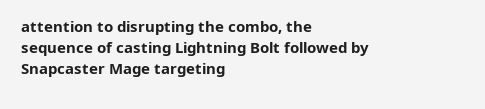attention to disrupting the combo, the sequence of casting Lightning Bolt followed by Snapcaster Mage targeting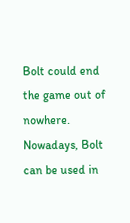Bolt could end the game out of nowhere. Nowadays, Bolt can be used in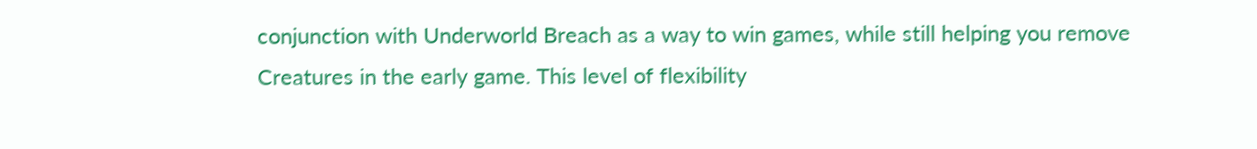conjunction with Underworld Breach as a way to win games, while still helping you remove Creatures in the early game. This level of flexibility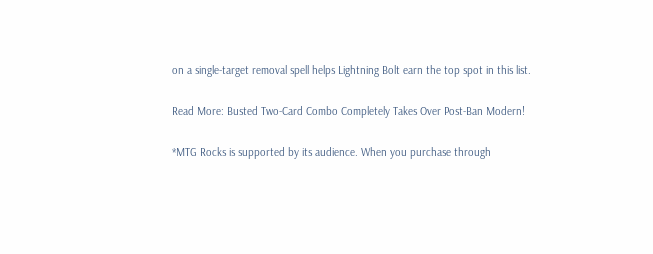on a single-target removal spell helps Lightning Bolt earn the top spot in this list.

Read More: Busted Two-Card Combo Completely Takes Over Post-Ban Modern!

*MTG Rocks is supported by its audience. When you purchase through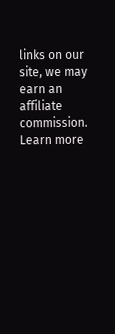links on our site, we may earn an affiliate commission. Learn more